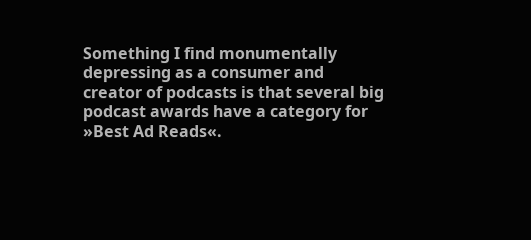Something I find monumentally depressing as a consumer and creator of podcasts is that several big podcast awards have a category for »Best Ad Reads«.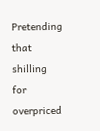Pretending that shilling for overpriced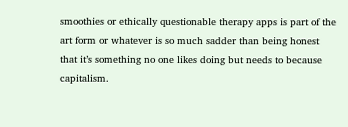smoothies or ethically questionable therapy apps is part of the art form or whatever is so much sadder than being honest that it’s something no one likes doing but needs to because capitalism.